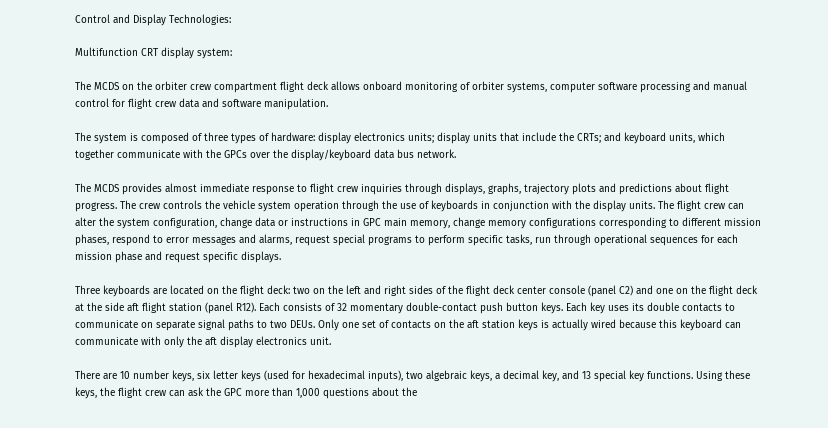Control and Display Technologies:

Multifunction CRT display system:

The MCDS on the orbiter crew compartment flight deck allows onboard monitoring of orbiter systems, computer software processing and manual control for flight crew data and software manipulation.

The system is composed of three types of hardware: display electronics units; display units that include the CRTs; and keyboard units, which together communicate with the GPCs over the display/keyboard data bus network.

The MCDS provides almost immediate response to flight crew inquiries through displays, graphs, trajectory plots and predictions about flight progress. The crew controls the vehicle system operation through the use of keyboards in conjunction with the display units. The flight crew can alter the system configuration, change data or instructions in GPC main memory, change memory configurations corresponding to different mission phases, respond to error messages and alarms, request special programs to perform specific tasks, run through operational sequences for each mission phase and request specific displays.

Three keyboards are located on the flight deck: two on the left and right sides of the flight deck center console (panel C2) and one on the flight deck at the side aft flight station (panel R12). Each consists of 32 momentary double-contact push button keys. Each key uses its double contacts to communicate on separate signal paths to two DEUs. Only one set of contacts on the aft station keys is actually wired because this keyboard can communicate with only the aft display electronics unit.

There are 10 number keys, six letter keys (used for hexadecimal inputs), two algebraic keys, a decimal key, and 13 special key functions. Using these keys, the flight crew can ask the GPC more than 1,000 questions about the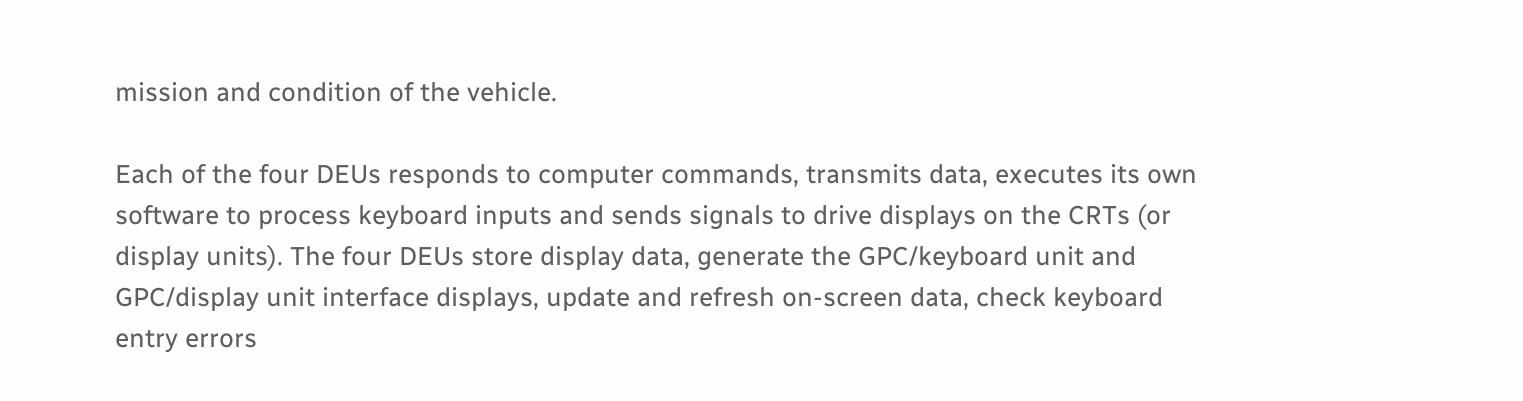mission and condition of the vehicle.

Each of the four DEUs responds to computer commands, transmits data, executes its own software to process keyboard inputs and sends signals to drive displays on the CRTs (or display units). The four DEUs store display data, generate the GPC/keyboard unit and GPC/display unit interface displays, update and refresh on-screen data, check keyboard entry errors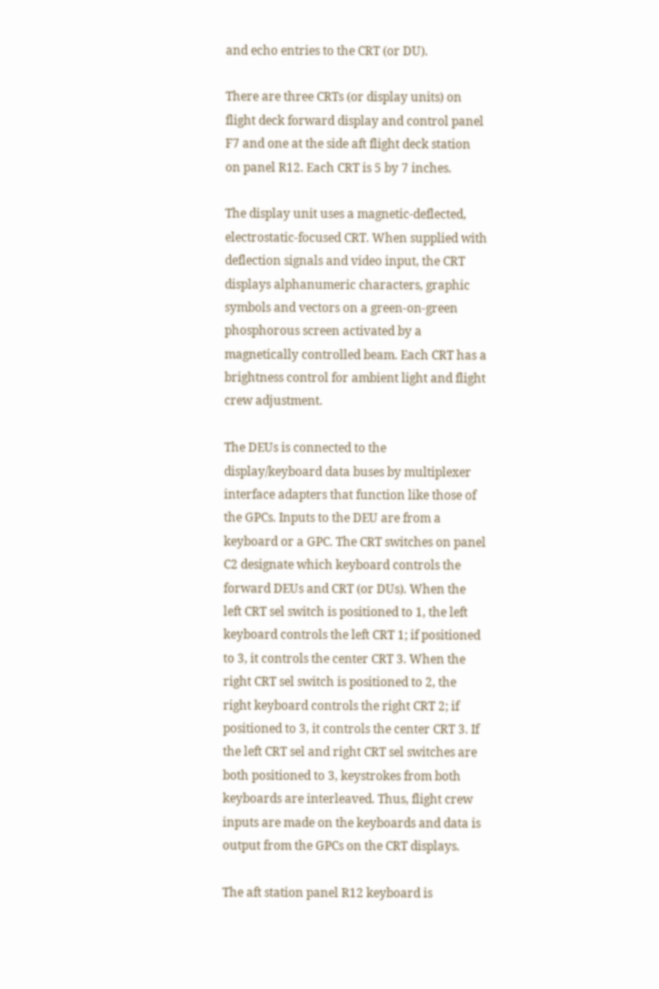and echo entries to the CRT (or DU).

There are three CRTs (or display units) on flight deck forward display and control panel F7 and one at the side aft flight deck station on panel R12. Each CRT is 5 by 7 inches.

The display unit uses a magnetic-deflected, electrostatic-focused CRT. When supplied with deflection signals and video input, the CRT displays alphanumeric characters, graphic symbols and vectors on a green-on-green phosphorous screen activated by a magnetically controlled beam. Each CRT has a brightness control for ambient light and flight crew adjustment.

The DEUs is connected to the display/keyboard data buses by multiplexer interface adapters that function like those of the GPCs. Inputs to the DEU are from a keyboard or a GPC. The CRT switches on panel C2 designate which keyboard controls the forward DEUs and CRT (or DUs). When the left CRT sel switch is positioned to 1, the left keyboard controls the left CRT 1; if positioned to 3, it controls the center CRT 3. When the right CRT sel switch is positioned to 2, the right keyboard controls the right CRT 2; if positioned to 3, it controls the center CRT 3. If the left CRT sel and right CRT sel switches are both positioned to 3, keystrokes from both keyboards are interleaved. Thus, flight crew inputs are made on the keyboards and data is output from the GPCs on the CRT displays.

The aft station panel R12 keyboard is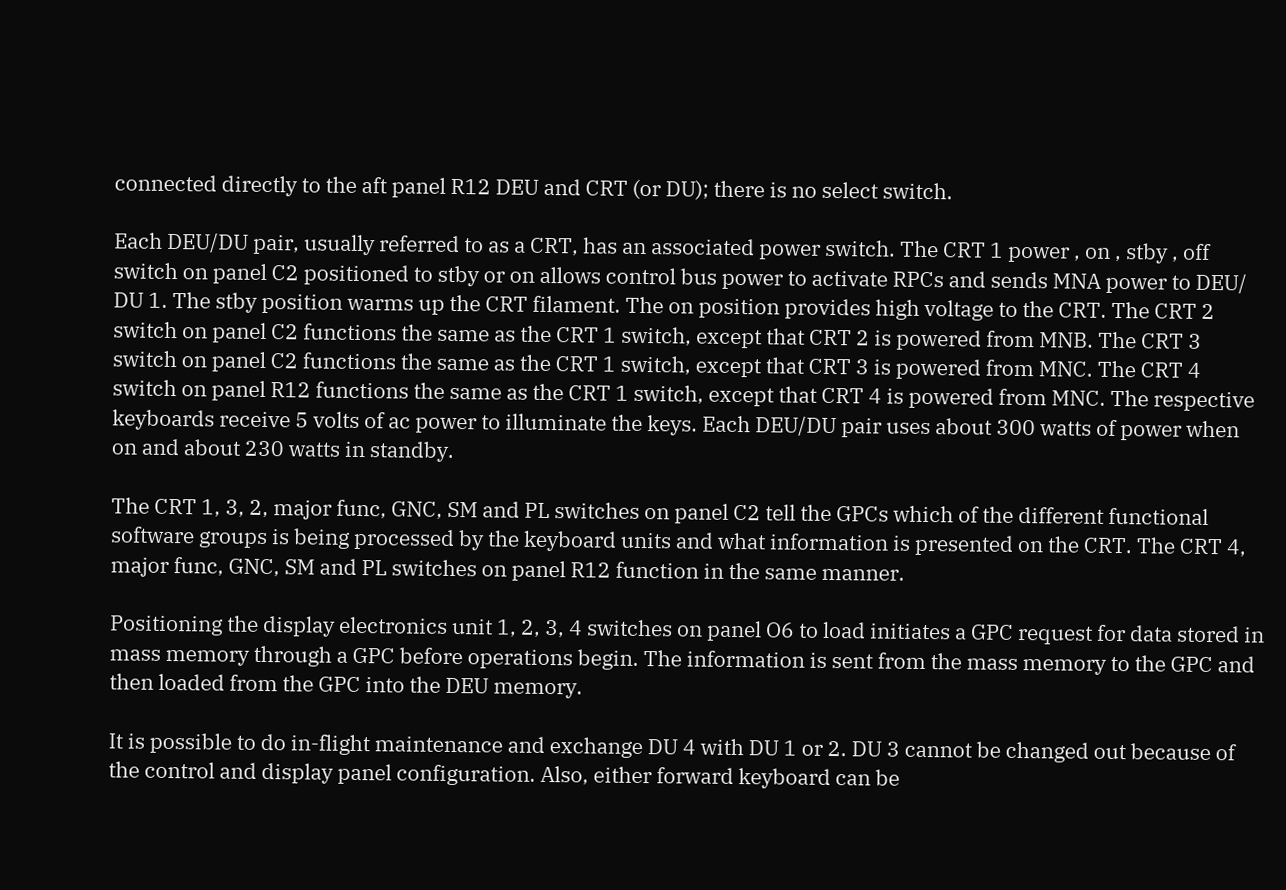connected directly to the aft panel R12 DEU and CRT (or DU); there is no select switch.

Each DEU/DU pair, usually referred to as a CRT, has an associated power switch. The CRT 1 power , on , stby , off switch on panel C2 positioned to stby or on allows control bus power to activate RPCs and sends MNA power to DEU/ DU 1. The stby position warms up the CRT filament. The on position provides high voltage to the CRT. The CRT 2 switch on panel C2 functions the same as the CRT 1 switch, except that CRT 2 is powered from MNB. The CRT 3 switch on panel C2 functions the same as the CRT 1 switch, except that CRT 3 is powered from MNC. The CRT 4 switch on panel R12 functions the same as the CRT 1 switch, except that CRT 4 is powered from MNC. The respective keyboards receive 5 volts of ac power to illuminate the keys. Each DEU/DU pair uses about 300 watts of power when on and about 230 watts in standby.

The CRT 1, 3, 2, major func, GNC, SM and PL switches on panel C2 tell the GPCs which of the different functional software groups is being processed by the keyboard units and what information is presented on the CRT. The CRT 4, major func, GNC, SM and PL switches on panel R12 function in the same manner.

Positioning the display electronics unit 1, 2, 3, 4 switches on panel O6 to load initiates a GPC request for data stored in mass memory through a GPC before operations begin. The information is sent from the mass memory to the GPC and then loaded from the GPC into the DEU memory.

It is possible to do in-flight maintenance and exchange DU 4 with DU 1 or 2. DU 3 cannot be changed out because of the control and display panel configuration. Also, either forward keyboard can be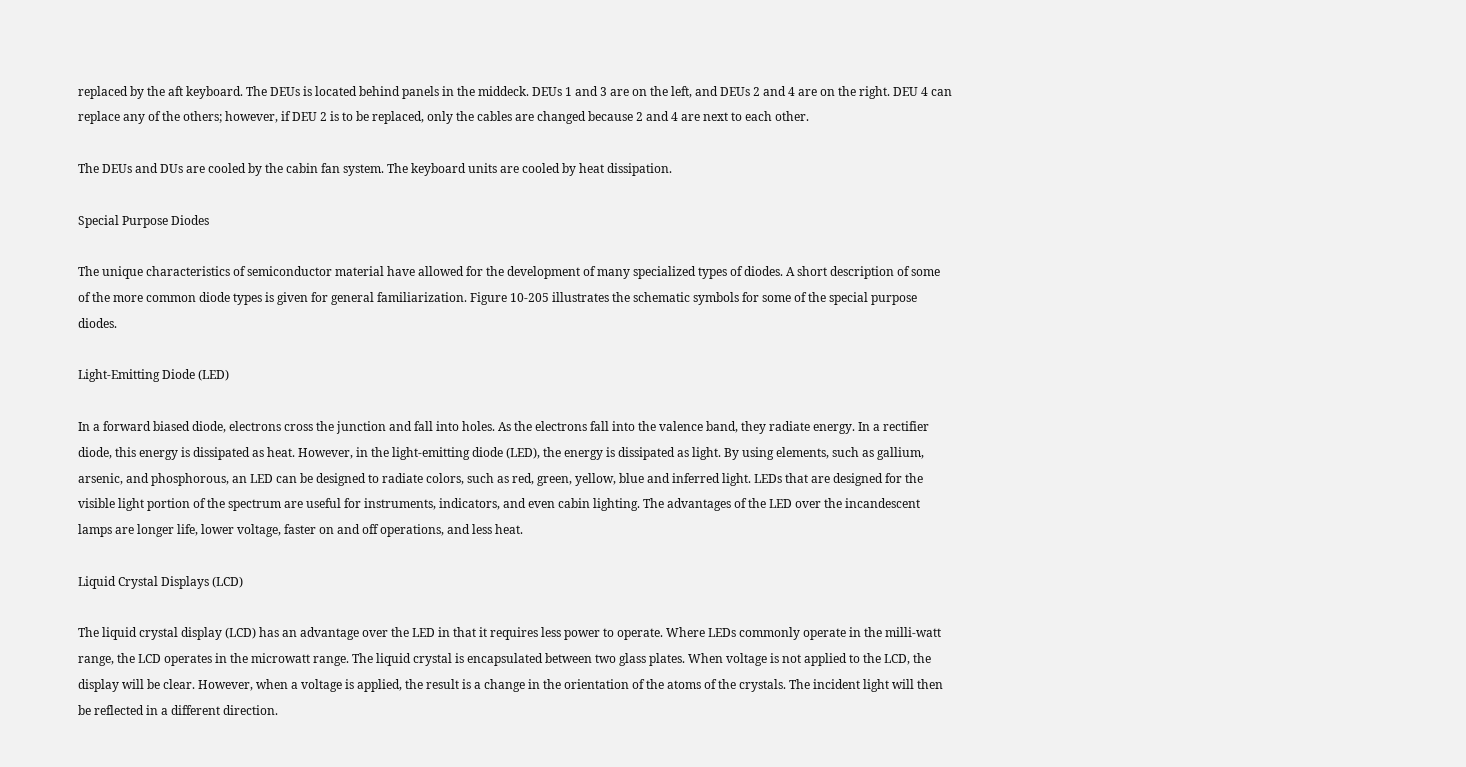replaced by the aft keyboard. The DEUs is located behind panels in the middeck. DEUs 1 and 3 are on the left, and DEUs 2 and 4 are on the right. DEU 4 can replace any of the others; however, if DEU 2 is to be replaced, only the cables are changed because 2 and 4 are next to each other.

The DEUs and DUs are cooled by the cabin fan system. The keyboard units are cooled by heat dissipation.

Special Purpose Diodes

The unique characteristics of semiconductor material have allowed for the development of many specialized types of diodes. A short description of some of the more common diode types is given for general familiarization. Figure 10-205 illustrates the schematic symbols for some of the special purpose diodes.

Light-Emitting Diode (LED)

In a forward biased diode, electrons cross the junction and fall into holes. As the electrons fall into the valence band, they radiate energy. In a rectifier diode, this energy is dissipated as heat. However, in the light-emitting diode (LED), the energy is dissipated as light. By using elements, such as gallium, arsenic, and phosphorous, an LED can be designed to radiate colors, such as red, green, yellow, blue and inferred light. LEDs that are designed for the visible light portion of the spectrum are useful for instruments, indicators, and even cabin lighting. The advantages of the LED over the incandescent lamps are longer life, lower voltage, faster on and off operations, and less heat.

Liquid Crystal Displays (LCD)

The liquid crystal display (LCD) has an advantage over the LED in that it requires less power to operate. Where LEDs commonly operate in the milli-watt range, the LCD operates in the microwatt range. The liquid crystal is encapsulated between two glass plates. When voltage is not applied to the LCD, the display will be clear. However, when a voltage is applied, the result is a change in the orientation of the atoms of the crystals. The incident light will then be reflected in a different direction.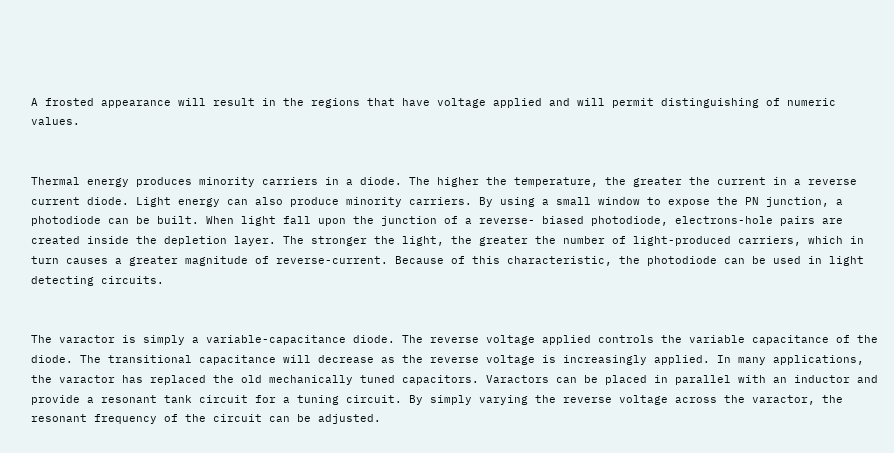A frosted appearance will result in the regions that have voltage applied and will permit distinguishing of numeric values.


Thermal energy produces minority carriers in a diode. The higher the temperature, the greater the current in a reverse current diode. Light energy can also produce minority carriers. By using a small window to expose the PN junction, a photodiode can be built. When light fall upon the junction of a reverse- biased photodiode, electrons-hole pairs are created inside the depletion layer. The stronger the light, the greater the number of light-produced carriers, which in turn causes a greater magnitude of reverse-current. Because of this characteristic, the photodiode can be used in light detecting circuits.


The varactor is simply a variable-capacitance diode. The reverse voltage applied controls the variable capacitance of the diode. The transitional capacitance will decrease as the reverse voltage is increasingly applied. In many applications, the varactor has replaced the old mechanically tuned capacitors. Varactors can be placed in parallel with an inductor and provide a resonant tank circuit for a tuning circuit. By simply varying the reverse voltage across the varactor, the resonant frequency of the circuit can be adjusted.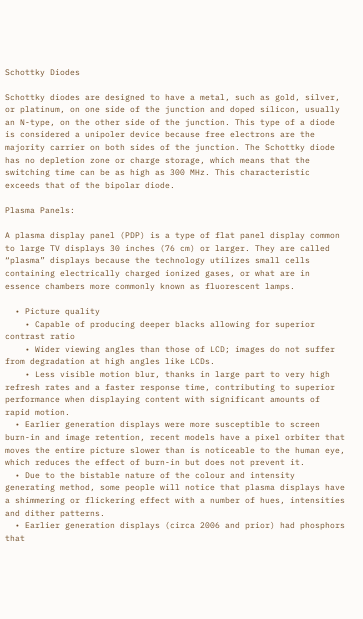Schottky Diodes

Schottky diodes are designed to have a metal, such as gold, silver, or platinum, on one side of the junction and doped silicon, usually an N-type, on the other side of the junction. This type of a diode is considered a unipoler device because free electrons are the majority carrier on both sides of the junction. The Schottky diode has no depletion zone or charge storage, which means that the switching time can be as high as 300 MHz. This characteristic exceeds that of the bipolar diode.

Plasma Panels:

A plasma display panel (PDP) is a type of flat panel display common to large TV displays 30 inches (76 cm) or larger. They are called “plasma” displays because the technology utilizes small cells containing electrically charged ionized gases, or what are in essence chambers more commonly known as fluorescent lamps.

  • Picture quality
    • Capable of producing deeper blacks allowing for superior contrast ratio
    • Wider viewing angles than those of LCD; images do not suffer from degradation at high angles like LCDs.
    • Less visible motion blur, thanks in large part to very high refresh rates and a faster response time, contributing to superior performance when displaying content with significant amounts of rapid motion.
  • Earlier generation displays were more susceptible to screen burn-in and image retention, recent models have a pixel orbiter that moves the entire picture slower than is noticeable to the human eye, which reduces the effect of burn-in but does not prevent it.
  • Due to the bistable nature of the colour and intensity generating method, some people will notice that plasma displays have a shimmering or flickering effect with a number of hues, intensities and dither patterns.
  • Earlier generation displays (circa 2006 and prior) had phosphors that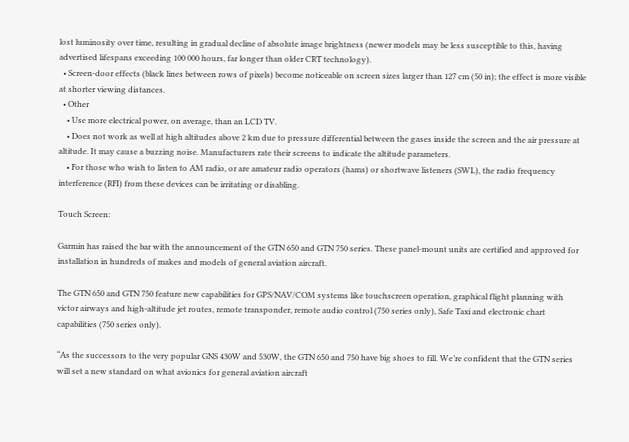lost luminosity over time, resulting in gradual decline of absolute image brightness (newer models may be less susceptible to this, having advertised lifespans exceeding 100 000 hours, far longer than older CRT technology).
  • Screen-door effects (black lines between rows of pixels) become noticeable on screen sizes larger than 127 cm (50 in); the effect is more visible at shorter viewing distances.
  • Other
    • Use more electrical power, on average, than an LCD TV.
    • Does not work as well at high altitudes above 2 km due to pressure differential between the gases inside the screen and the air pressure at altitude. It may cause a buzzing noise. Manufacturers rate their screens to indicate the altitude parameters.
    • For those who wish to listen to AM radio, or are amateur radio operators (hams) or shortwave listeners (SWL), the radio frequency interference (RFI) from these devices can be irritating or disabling.

Touch Screen:

Garmin has raised the bar with the announcement of the GTN 650 and GTN 750 series. These panel-mount units are certified and approved for installation in hundreds of makes and models of general aviation aircraft.

The GTN 650 and GTN 750 feature new capabilities for GPS/NAV/COM systems like touchscreen operation, graphical flight planning with victor airways and high-altitude jet routes, remote transponder, remote audio control (750 series only), Safe Taxi and electronic chart capabilities (750 series only).

“As the successors to the very popular GNS 430W and 530W, the GTN 650 and 750 have big shoes to fill. We’re confident that the GTN series will set a new standard on what avionics for general aviation aircraft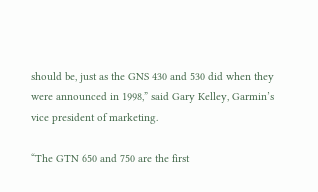should be, just as the GNS 430 and 530 did when they were announced in 1998,” said Gary Kelley, Garmin’s vice president of marketing.

“The GTN 650 and 750 are the first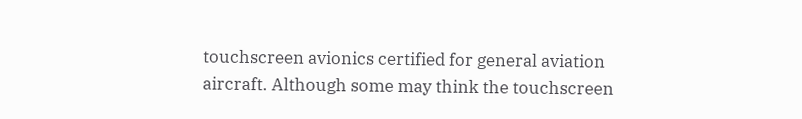touchscreen avionics certified for general aviation aircraft. Although some may think the touchscreen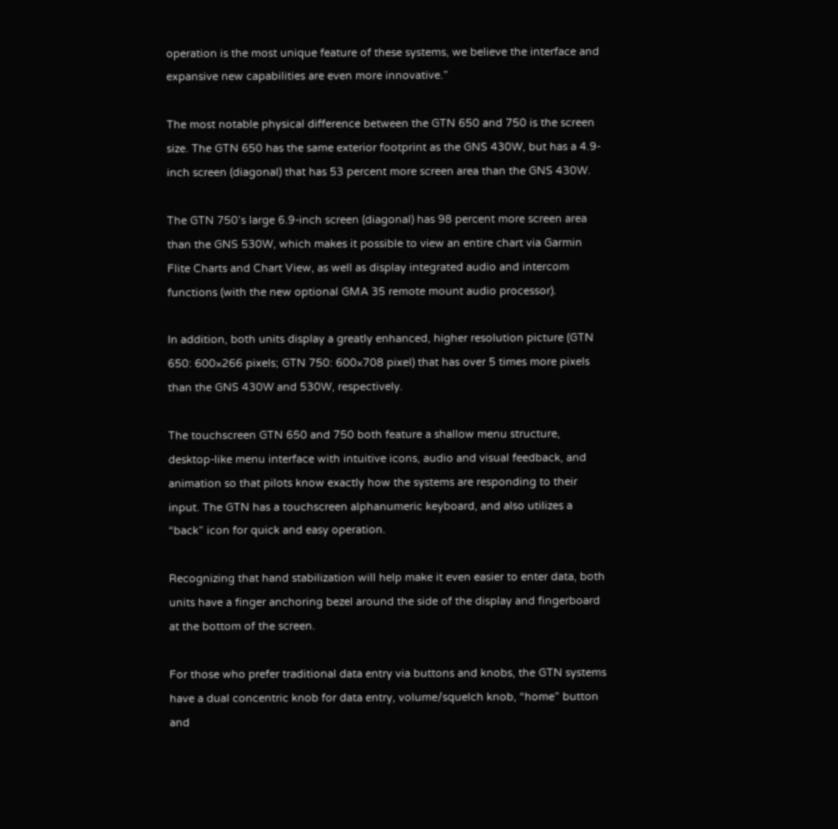operation is the most unique feature of these systems, we believe the interface and expansive new capabilities are even more innovative.”

The most notable physical difference between the GTN 650 and 750 is the screen size. The GTN 650 has the same exterior footprint as the GNS 430W, but has a 4.9-inch screen (diagonal) that has 53 percent more screen area than the GNS 430W.

The GTN 750’s large 6.9-inch screen (diagonal) has 98 percent more screen area than the GNS 530W, which makes it possible to view an entire chart via Garmin Flite Charts and Chart View, as well as display integrated audio and intercom functions (with the new optional GMA 35 remote mount audio processor).

In addition, both units display a greatly enhanced, higher resolution picture (GTN 650: 600×266 pixels; GTN 750: 600×708 pixel) that has over 5 times more pixels than the GNS 430W and 530W, respectively.

The touchscreen GTN 650 and 750 both feature a shallow menu structure, desktop-like menu interface with intuitive icons, audio and visual feedback, and animation so that pilots know exactly how the systems are responding to their input. The GTN has a touchscreen alphanumeric keyboard, and also utilizes a “back” icon for quick and easy operation.

Recognizing that hand stabilization will help make it even easier to enter data, both units have a finger anchoring bezel around the side of the display and fingerboard at the bottom of the screen.

For those who prefer traditional data entry via buttons and knobs, the GTN systems have a dual concentric knob for data entry, volume/squelch knob, “home” button and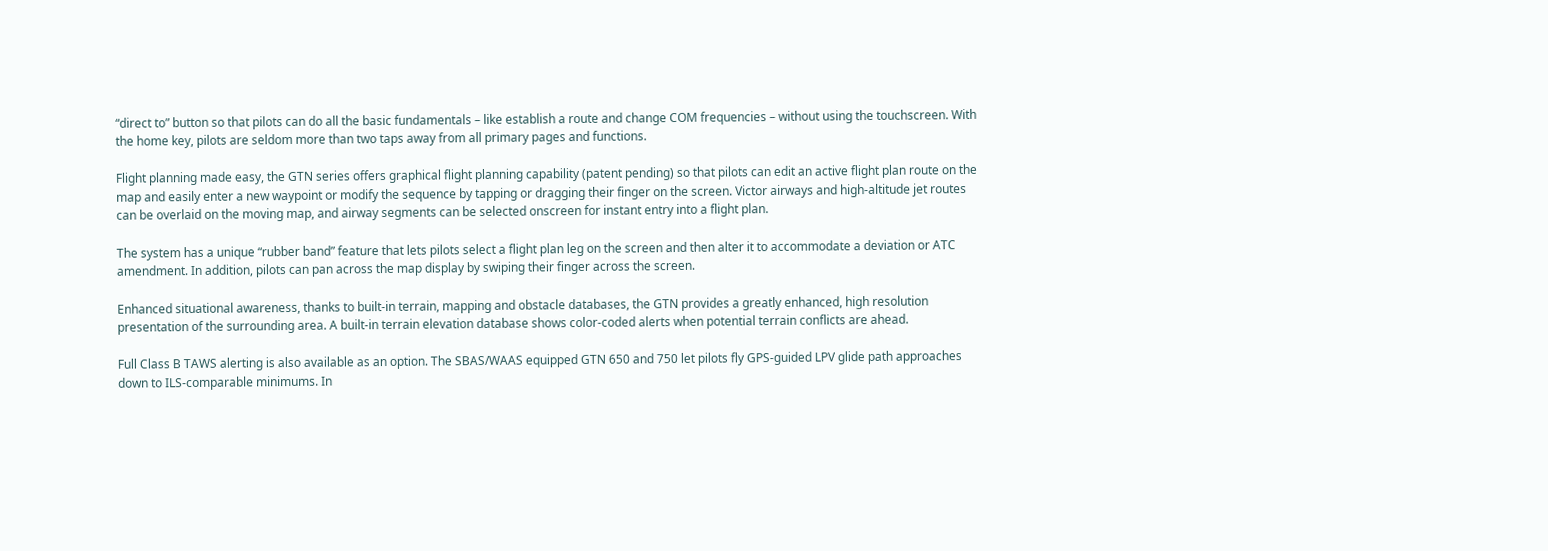“direct to” button so that pilots can do all the basic fundamentals – like establish a route and change COM frequencies – without using the touchscreen. With the home key, pilots are seldom more than two taps away from all primary pages and functions.

Flight planning made easy, the GTN series offers graphical flight planning capability (patent pending) so that pilots can edit an active flight plan route on the map and easily enter a new waypoint or modify the sequence by tapping or dragging their finger on the screen. Victor airways and high-altitude jet routes can be overlaid on the moving map, and airway segments can be selected onscreen for instant entry into a flight plan.

The system has a unique “rubber band” feature that lets pilots select a flight plan leg on the screen and then alter it to accommodate a deviation or ATC amendment. In addition, pilots can pan across the map display by swiping their finger across the screen.

Enhanced situational awareness, thanks to built-in terrain, mapping and obstacle databases, the GTN provides a greatly enhanced, high resolution presentation of the surrounding area. A built-in terrain elevation database shows color-coded alerts when potential terrain conflicts are ahead.

Full Class B TAWS alerting is also available as an option. The SBAS/WAAS equipped GTN 650 and 750 let pilots fly GPS-guided LPV glide path approaches down to ILS-comparable minimums. In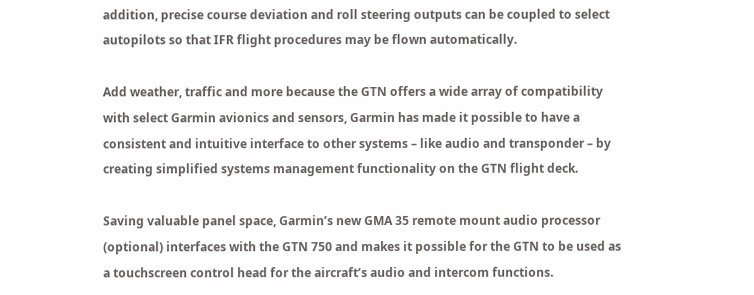addition, precise course deviation and roll steering outputs can be coupled to select autopilots so that IFR flight procedures may be flown automatically.

Add weather, traffic and more because the GTN offers a wide array of compatibility with select Garmin avionics and sensors, Garmin has made it possible to have a consistent and intuitive interface to other systems – like audio and transponder – by creating simplified systems management functionality on the GTN flight deck.

Saving valuable panel space, Garmin’s new GMA 35 remote mount audio processor (optional) interfaces with the GTN 750 and makes it possible for the GTN to be used as a touchscreen control head for the aircraft’s audio and intercom functions.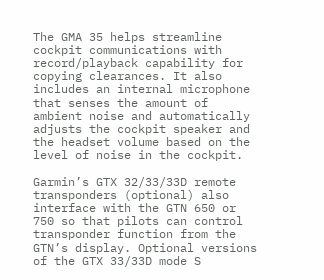The GMA 35 helps streamline cockpit communications with record/playback capability for copying clearances. It also includes an internal microphone that senses the amount of ambient noise and automatically adjusts the cockpit speaker and the headset volume based on the level of noise in the cockpit.

Garmin’s GTX 32/33/33D remote transponders (optional) also interface with the GTN 650 or 750 so that pilots can control transponder function from the GTN’s display. Optional versions of the GTX 33/33D mode S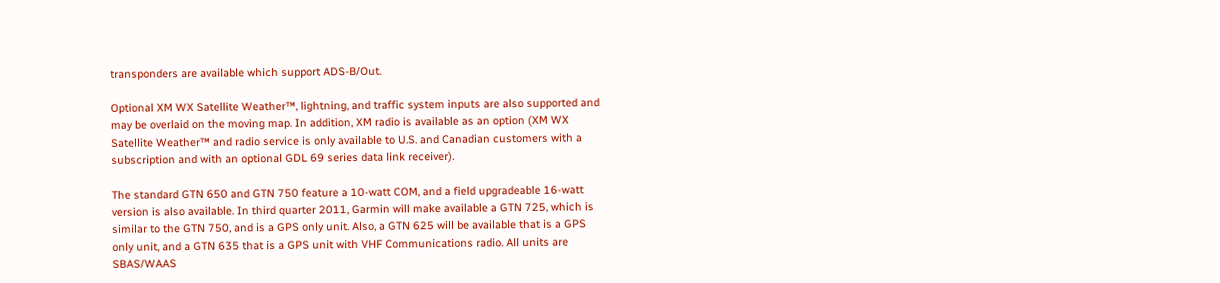transponders are available which support ADS-B/Out.

Optional XM WX Satellite Weather™, lightning, and traffic system inputs are also supported and may be overlaid on the moving map. In addition, XM radio is available as an option (XM WX Satellite Weather™ and radio service is only available to U.S. and Canadian customers with a subscription and with an optional GDL 69 series data link receiver).

The standard GTN 650 and GTN 750 feature a 10-watt COM, and a field upgradeable 16-watt version is also available. In third quarter 2011, Garmin will make available a GTN 725, which is similar to the GTN 750, and is a GPS only unit. Also, a GTN 625 will be available that is a GPS only unit, and a GTN 635 that is a GPS unit with VHF Communications radio. All units are SBAS/WAAS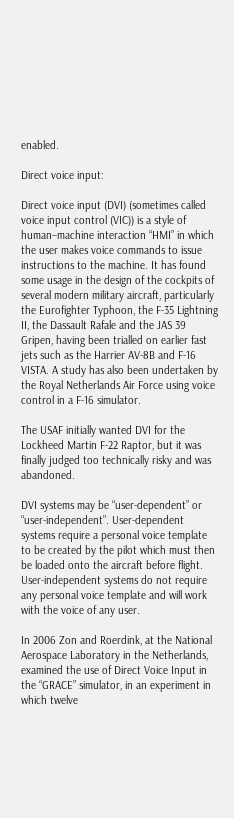enabled.

Direct voice input:

Direct voice input (DVI) (sometimes called voice input control (VIC)) is a style of human–machine interaction “HMI” in which the user makes voice commands to issue instructions to the machine. It has found some usage in the design of the cockpits of several modern military aircraft, particularly the Eurofighter Typhoon, the F-35 Lightning II, the Dassault Rafale and the JAS 39 Gripen, having been trialled on earlier fast jets such as the Harrier AV-8B and F-16 VISTA. A study has also been undertaken by the Royal Netherlands Air Force using voice control in a F-16 simulator.

The USAF initially wanted DVI for the Lockheed Martin F-22 Raptor, but it was finally judged too technically risky and was abandoned.

DVI systems may be “user-dependent” or “user-independent”. User-dependent systems require a personal voice template to be created by the pilot which must then be loaded onto the aircraft before flight. User-independent systems do not require any personal voice template and will work with the voice of any user.

In 2006 Zon and Roerdink, at the National Aerospace Laboratory in the Netherlands, examined the use of Direct Voice Input in the “GRACE” simulator, in an experiment in which twelve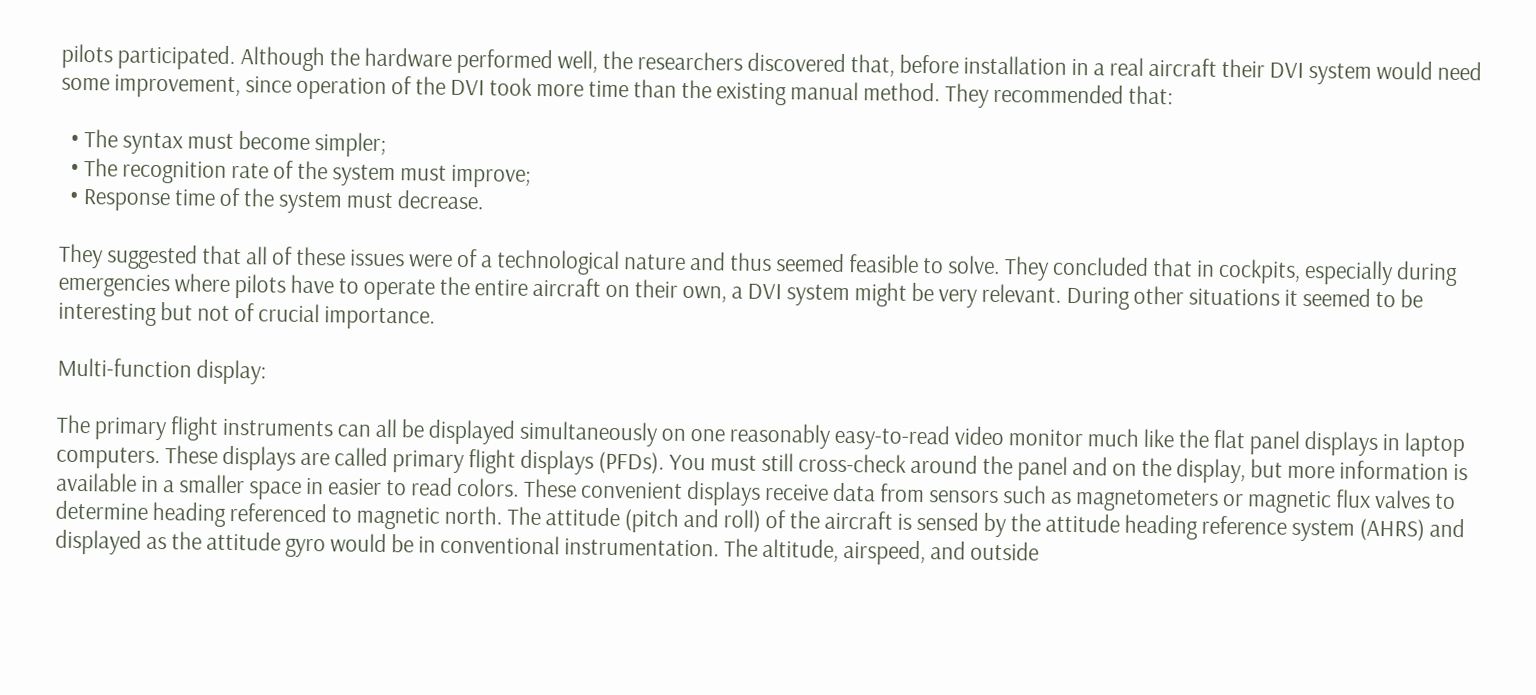pilots participated. Although the hardware performed well, the researchers discovered that, before installation in a real aircraft their DVI system would need some improvement, since operation of the DVI took more time than the existing manual method. They recommended that:

  • The syntax must become simpler;
  • The recognition rate of the system must improve;
  • Response time of the system must decrease.

They suggested that all of these issues were of a technological nature and thus seemed feasible to solve. They concluded that in cockpits, especially during emergencies where pilots have to operate the entire aircraft on their own, a DVI system might be very relevant. During other situations it seemed to be interesting but not of crucial importance.

Multi-function display:

The primary flight instruments can all be displayed simultaneously on one reasonably easy-to-read video monitor much like the flat panel displays in laptop computers. These displays are called primary flight displays (PFDs). You must still cross-check around the panel and on the display, but more information is available in a smaller space in easier to read colors. These convenient displays receive data from sensors such as magnetometers or magnetic flux valves to determine heading referenced to magnetic north. The attitude (pitch and roll) of the aircraft is sensed by the attitude heading reference system (AHRS) and displayed as the attitude gyro would be in conventional instrumentation. The altitude, airspeed, and outside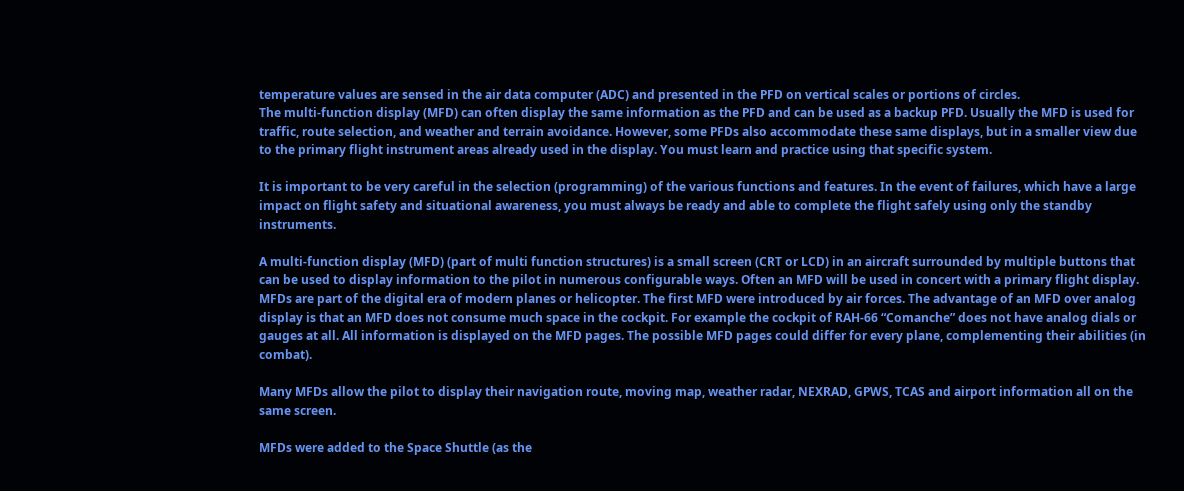temperature values are sensed in the air data computer (ADC) and presented in the PFD on vertical scales or portions of circles.
The multi-function display (MFD) can often display the same information as the PFD and can be used as a backup PFD. Usually the MFD is used for traffic, route selection, and weather and terrain avoidance. However, some PFDs also accommodate these same displays, but in a smaller view due to the primary flight instrument areas already used in the display. You must learn and practice using that specific system.

It is important to be very careful in the selection (programming) of the various functions and features. In the event of failures, which have a large impact on flight safety and situational awareness, you must always be ready and able to complete the flight safely using only the standby instruments.

A multi-function display (MFD) (part of multi function structures) is a small screen (CRT or LCD) in an aircraft surrounded by multiple buttons that can be used to display information to the pilot in numerous configurable ways. Often an MFD will be used in concert with a primary flight display. MFDs are part of the digital era of modern planes or helicopter. The first MFD were introduced by air forces. The advantage of an MFD over analog display is that an MFD does not consume much space in the cockpit. For example the cockpit of RAH-66 “Comanche” does not have analog dials or gauges at all. All information is displayed on the MFD pages. The possible MFD pages could differ for every plane, complementing their abilities (in combat).

Many MFDs allow the pilot to display their navigation route, moving map, weather radar, NEXRAD, GPWS, TCAS and airport information all on the same screen.

MFDs were added to the Space Shuttle (as the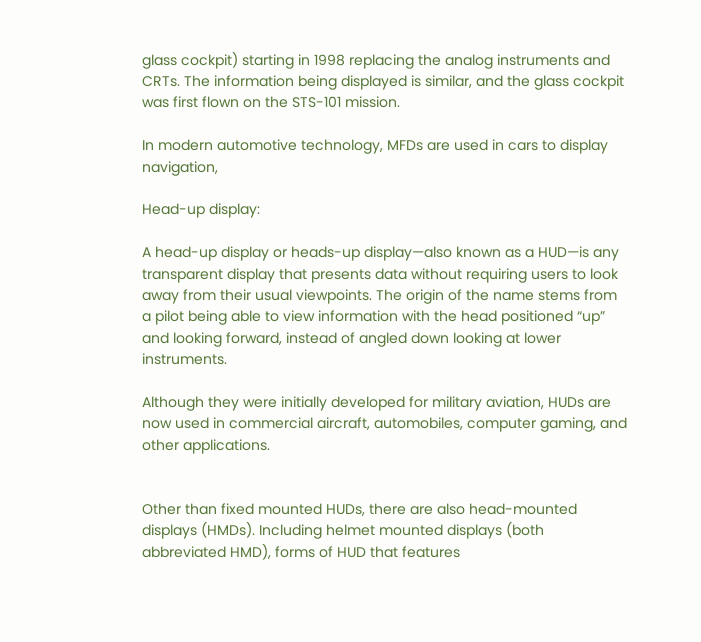glass cockpit) starting in 1998 replacing the analog instruments and CRTs. The information being displayed is similar, and the glass cockpit was first flown on the STS-101 mission.

In modern automotive technology, MFDs are used in cars to display navigation,

Head-up display:

A head-up display or heads-up display—also known as a HUD—is any transparent display that presents data without requiring users to look away from their usual viewpoints. The origin of the name stems from a pilot being able to view information with the head positioned “up” and looking forward, instead of angled down looking at lower instruments.

Although they were initially developed for military aviation, HUDs are now used in commercial aircraft, automobiles, computer gaming, and other applications.


Other than fixed mounted HUDs, there are also head-mounted displays (HMDs). Including helmet mounted displays (both abbreviated HMD), forms of HUD that features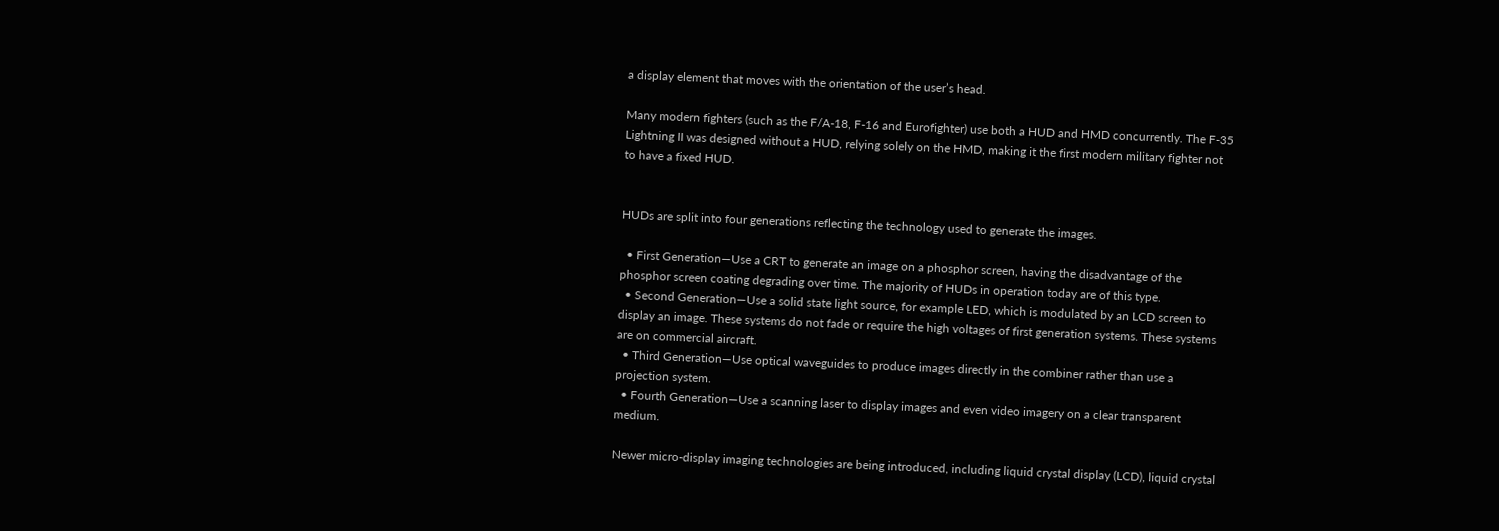a display element that moves with the orientation of the user’s head.

Many modern fighters (such as the F/A-18, F-16 and Eurofighter) use both a HUD and HMD concurrently. The F-35 Lightning II was designed without a HUD, relying solely on the HMD, making it the first modern military fighter not to have a fixed HUD.


HUDs are split into four generations reflecting the technology used to generate the images.

  • First Generation—Use a CRT to generate an image on a phosphor screen, having the disadvantage of the phosphor screen coating degrading over time. The majority of HUDs in operation today are of this type.
  • Second Generation—Use a solid state light source, for example LED, which is modulated by an LCD screen to display an image. These systems do not fade or require the high voltages of first generation systems. These systems are on commercial aircraft.
  • Third Generation—Use optical waveguides to produce images directly in the combiner rather than use a projection system.
  • Fourth Generation—Use a scanning laser to display images and even video imagery on a clear transparent medium.

Newer micro-display imaging technologies are being introduced, including liquid crystal display (LCD), liquid crystal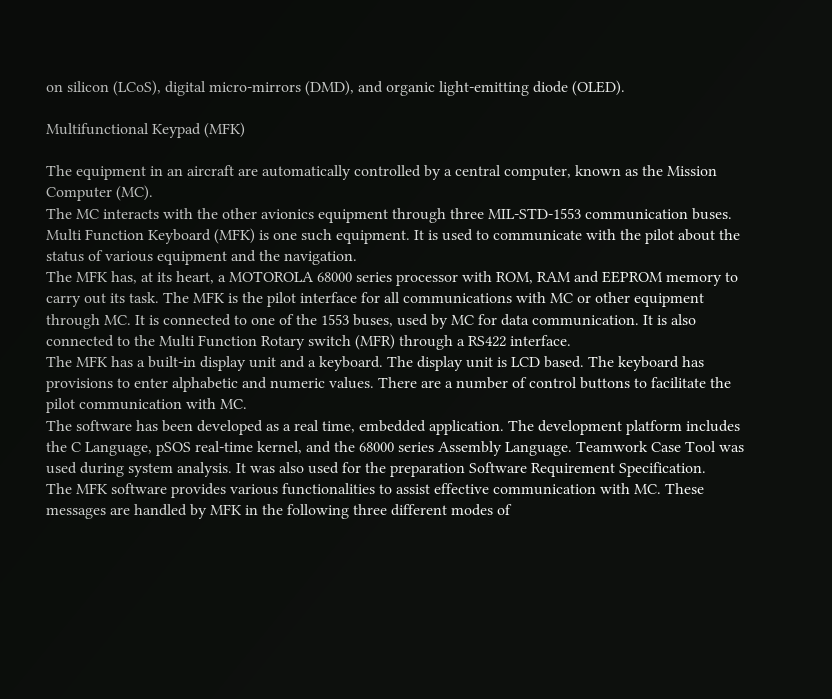on silicon (LCoS), digital micro-mirrors (DMD), and organic light-emitting diode (OLED).

Multifunctional Keypad (MFK)

The equipment in an aircraft are automatically controlled by a central computer, known as the Mission Computer (MC).
The MC interacts with the other avionics equipment through three MIL-STD-1553 communication buses. Multi Function Keyboard (MFK) is one such equipment. It is used to communicate with the pilot about the status of various equipment and the navigation.
The MFK has, at its heart, a MOTOROLA 68000 series processor with ROM, RAM and EEPROM memory to carry out its task. The MFK is the pilot interface for all communications with MC or other equipment through MC. It is connected to one of the 1553 buses, used by MC for data communication. It is also connected to the Multi Function Rotary switch (MFR) through a RS422 interface.
The MFK has a built-in display unit and a keyboard. The display unit is LCD based. The keyboard has provisions to enter alphabetic and numeric values. There are a number of control buttons to facilitate the pilot communication with MC.
The software has been developed as a real time, embedded application. The development platform includes the C Language, pSOS real-time kernel, and the 68000 series Assembly Language. Teamwork Case Tool was used during system analysis. It was also used for the preparation Software Requirement Specification.
The MFK software provides various functionalities to assist effective communication with MC. These messages are handled by MFK in the following three different modes of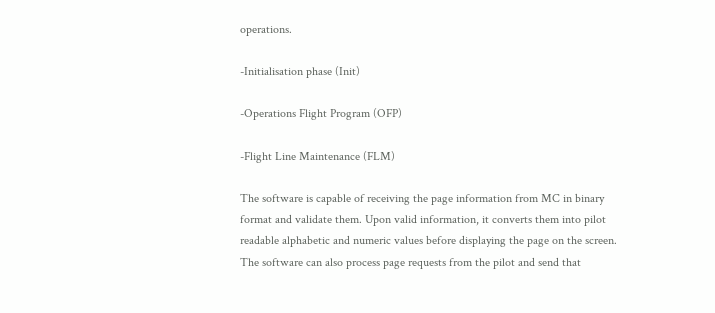operations.

-Initialisation phase (Init)

-Operations Flight Program (OFP)

-Flight Line Maintenance (FLM)

The software is capable of receiving the page information from MC in binary format and validate them. Upon valid information, it converts them into pilot readable alphabetic and numeric values before displaying the page on the screen. The software can also process page requests from the pilot and send that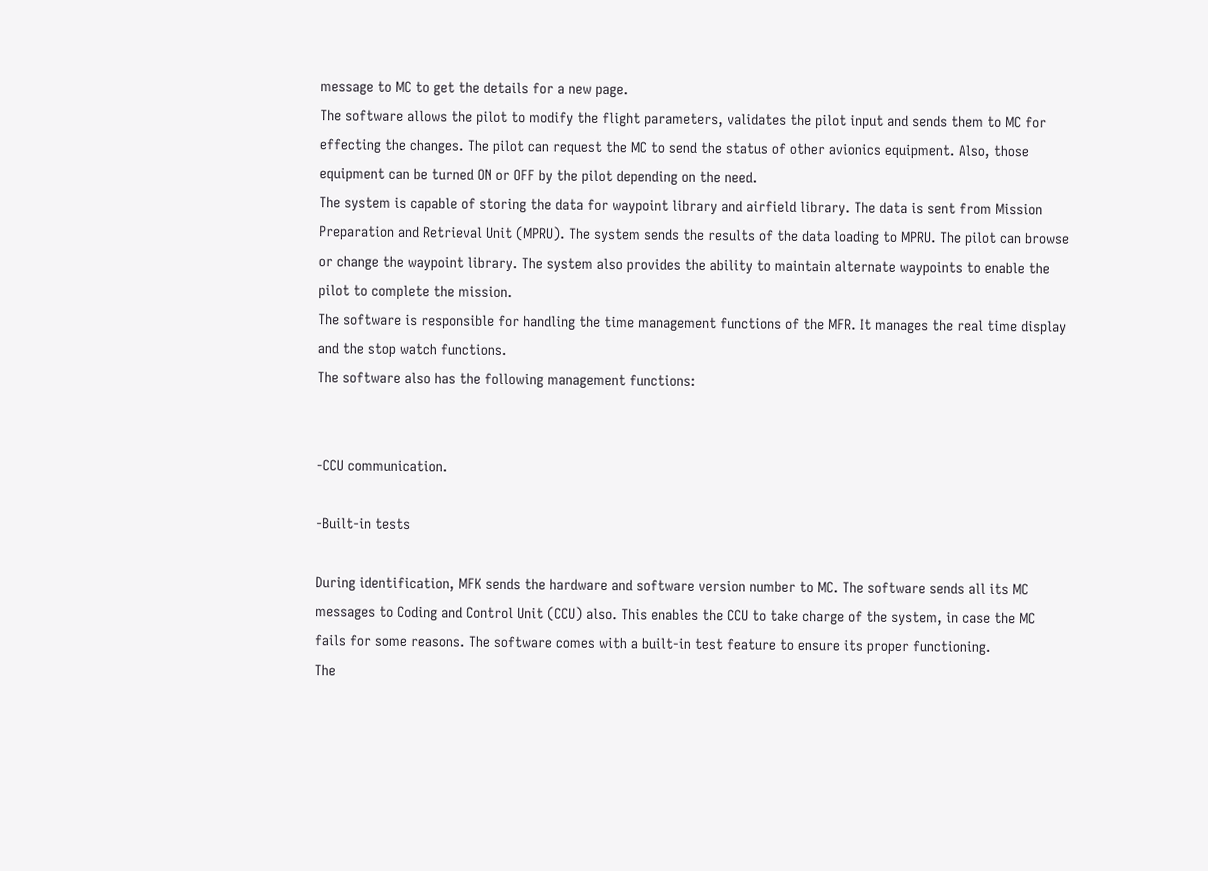message to MC to get the details for a new page.
The software allows the pilot to modify the flight parameters, validates the pilot input and sends them to MC for effecting the changes. The pilot can request the MC to send the status of other avionics equipment. Also, those equipment can be turned ON or OFF by the pilot depending on the need.
The system is capable of storing the data for waypoint library and airfield library. The data is sent from Mission Preparation and Retrieval Unit (MPRU). The system sends the results of the data loading to MPRU. The pilot can browse or change the waypoint library. The system also provides the ability to maintain alternate waypoints to enable the pilot to complete the mission.
The software is responsible for handling the time management functions of the MFR. It manages the real time display and the stop watch functions.
The software also has the following management functions:


-CCU communication.

-Built-in tests

During identification, MFK sends the hardware and software version number to MC. The software sends all its MC messages to Coding and Control Unit (CCU) also. This enables the CCU to take charge of the system, in case the MC fails for some reasons. The software comes with a built-in test feature to ensure its proper functioning.
The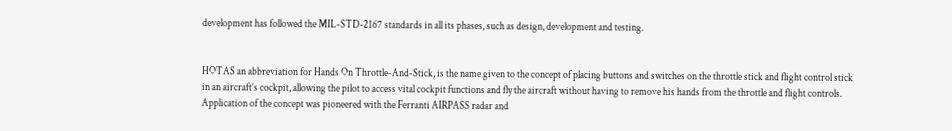development has followed the MIL-STD-2167 standards in all its phases, such as design, development and testing.


HOTAS an abbreviation for Hands On Throttle-And-Stick, is the name given to the concept of placing buttons and switches on the throttle stick and flight control stick in an aircraft’s cockpit, allowing the pilot to access vital cockpit functions and fly the aircraft without having to remove his hands from the throttle and flight controls. Application of the concept was pioneered with the Ferranti AIRPASS radar and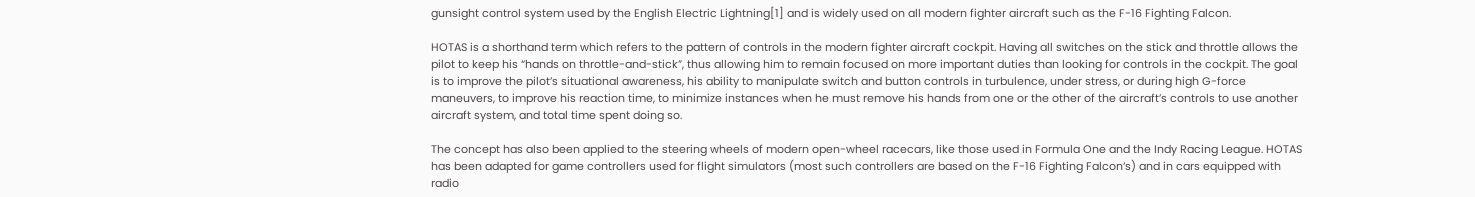gunsight control system used by the English Electric Lightning[1] and is widely used on all modern fighter aircraft such as the F-16 Fighting Falcon.

HOTAS is a shorthand term which refers to the pattern of controls in the modern fighter aircraft cockpit. Having all switches on the stick and throttle allows the pilot to keep his “hands on throttle-and-stick”, thus allowing him to remain focused on more important duties than looking for controls in the cockpit. The goal is to improve the pilot’s situational awareness, his ability to manipulate switch and button controls in turbulence, under stress, or during high G-force maneuvers, to improve his reaction time, to minimize instances when he must remove his hands from one or the other of the aircraft’s controls to use another aircraft system, and total time spent doing so.

The concept has also been applied to the steering wheels of modern open-wheel racecars, like those used in Formula One and the Indy Racing League. HOTAS has been adapted for game controllers used for flight simulators (most such controllers are based on the F-16 Fighting Falcon‘s) and in cars equipped with radio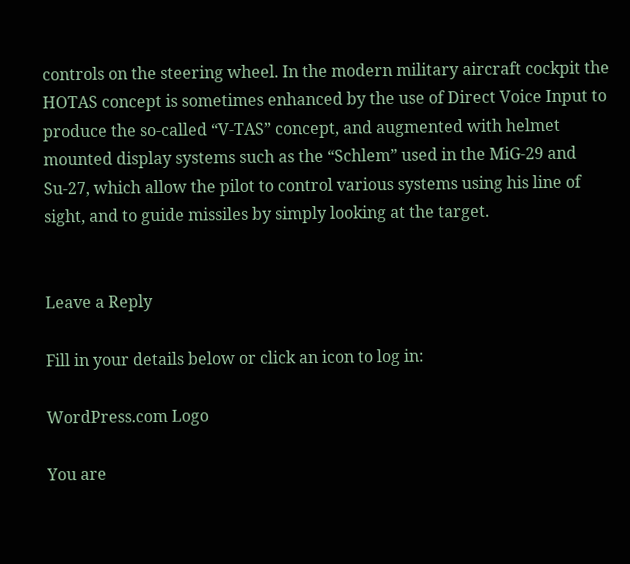controls on the steering wheel. In the modern military aircraft cockpit the HOTAS concept is sometimes enhanced by the use of Direct Voice Input to produce the so-called “V-TAS” concept, and augmented with helmet mounted display systems such as the “Schlem” used in the MiG-29 and Su-27, which allow the pilot to control various systems using his line of sight, and to guide missiles by simply looking at the target.


Leave a Reply

Fill in your details below or click an icon to log in:

WordPress.com Logo

You are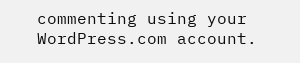commenting using your WordPress.com account.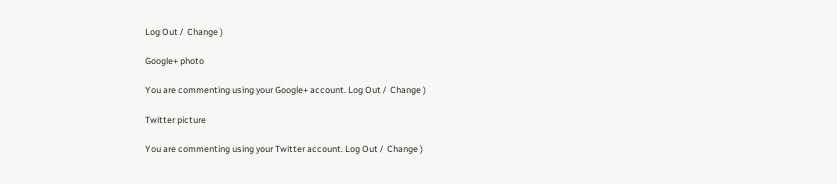Log Out /  Change )

Google+ photo

You are commenting using your Google+ account. Log Out /  Change )

Twitter picture

You are commenting using your Twitter account. Log Out /  Change )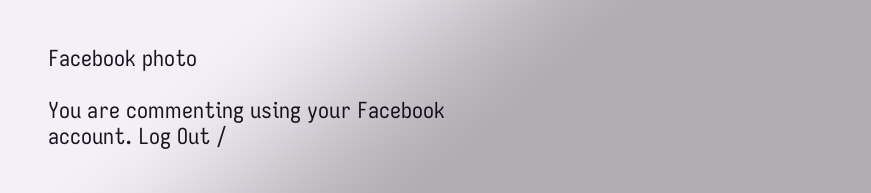Facebook photo

You are commenting using your Facebook account. Log Out /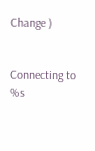Change )


Connecting to %s